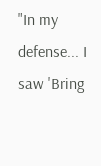"In my defense... I saw 'Bring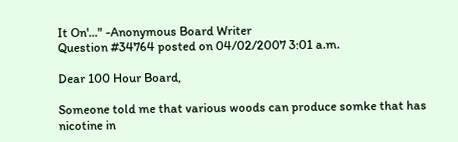It On'..." -Anonymous Board Writer
Question #34764 posted on 04/02/2007 3:01 a.m.

Dear 100 Hour Board,

Someone told me that various woods can produce somke that has nicotine in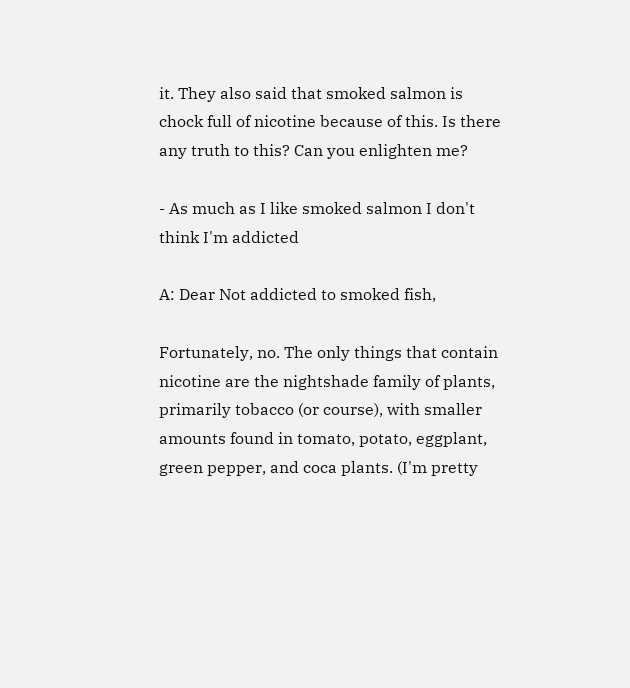it. They also said that smoked salmon is chock full of nicotine because of this. Is there any truth to this? Can you enlighten me?

- As much as I like smoked salmon I don't think I'm addicted

A: Dear Not addicted to smoked fish,

Fortunately, no. The only things that contain nicotine are the nightshade family of plants, primarily tobacco (or course), with smaller amounts found in tomato, potato, eggplant, green pepper, and coca plants. (I'm pretty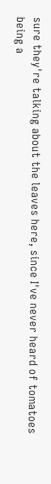sure they're talking about the leaves here, since I've never heard of tomatoes being a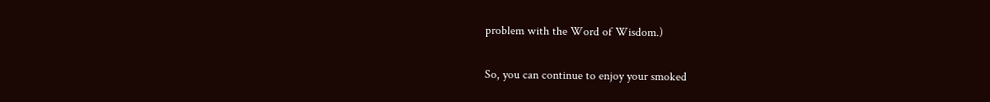problem with the Word of Wisdom.)

So, you can continue to enjoy your smoked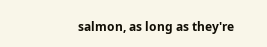salmon, as long as they're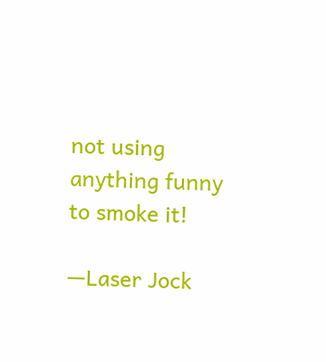not using anything funny to smoke it!

—Laser Jock